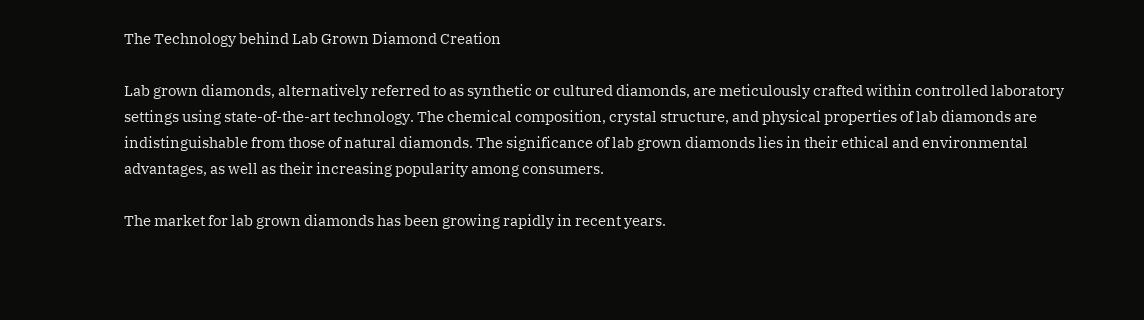The Technology behind Lab Grown Diamond Creation

Lab grown diamonds, alternatively referred to as synthetic or cultured diamonds, are meticulously crafted within controlled laboratory settings using state-of-the-art technology. The chemical composition, crystal structure, and physical properties of lab diamonds are indistinguishable from those of natural diamonds. The significance of lab grown diamonds lies in their ethical and environmental advantages, as well as their increasing popularity among consumers.

The market for lab grown diamonds has been growing rapidly in recent years.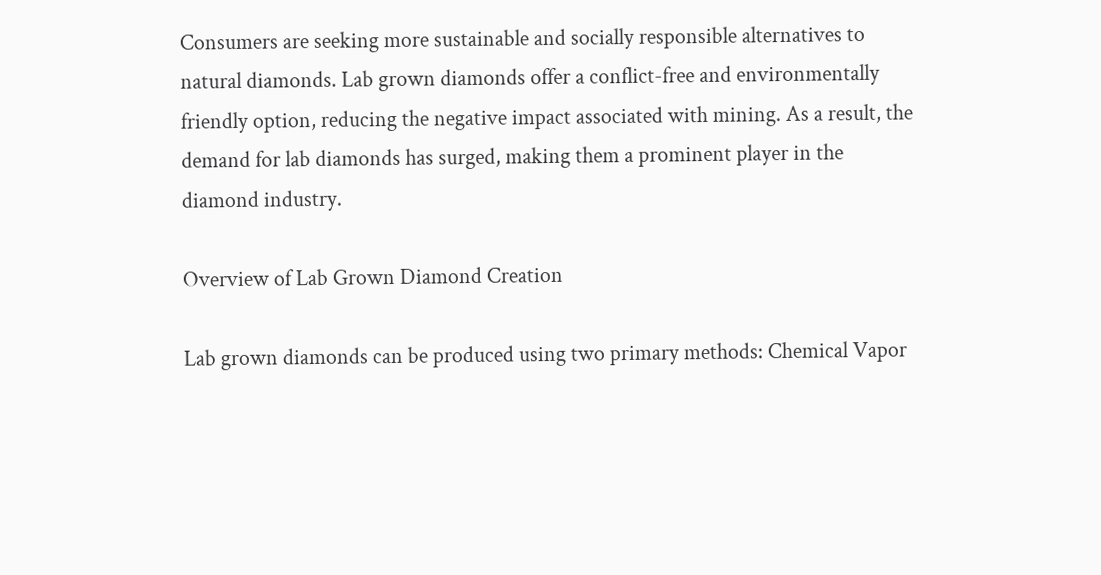Consumers are seeking more sustainable and socially responsible alternatives to natural diamonds. Lab grown diamonds offer a conflict-free and environmentally friendly option, reducing the negative impact associated with mining. As a result, the demand for lab diamonds has surged, making them a prominent player in the diamond industry.

Overview of Lab Grown Diamond Creation

Lab grown diamonds can be produced using two primary methods: Chemical Vapor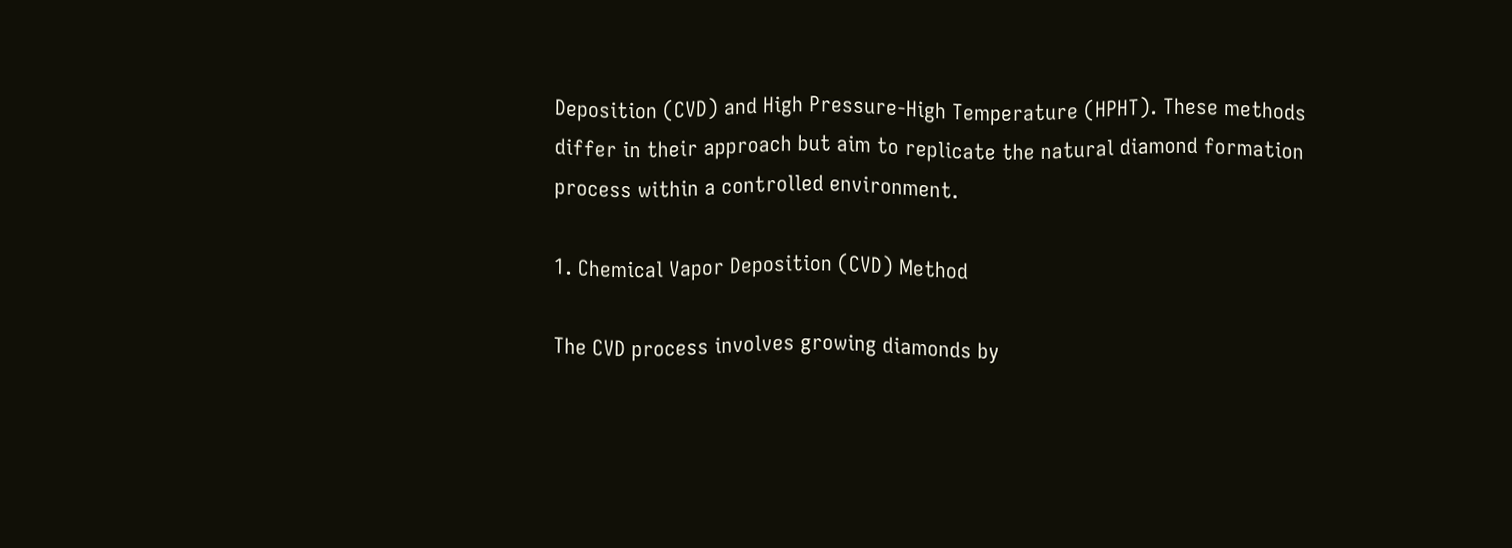Deposition (CVD) and High Pressure-High Temperature (HPHT). These methods differ in their approach but aim to replicate the natural diamond formation process within a controlled environment.

1. Chemical Vapor Deposition (CVD) Method

The CVD process involves growing diamonds by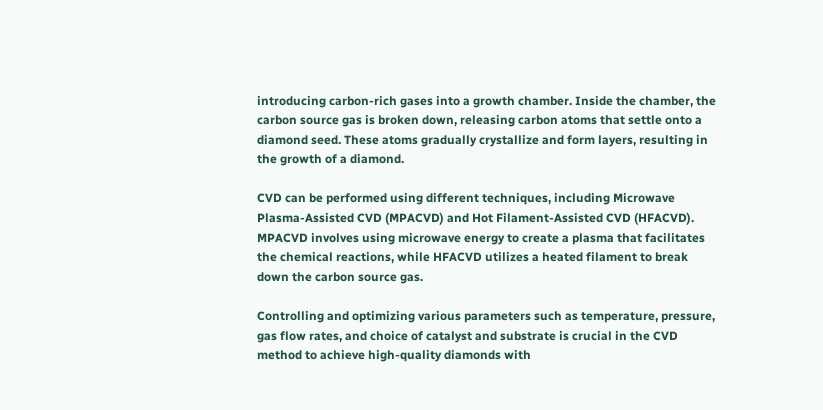introducing carbon-rich gases into a growth chamber. Inside the chamber, the carbon source gas is broken down, releasing carbon atoms that settle onto a diamond seed. These atoms gradually crystallize and form layers, resulting in the growth of a diamond.

CVD can be performed using different techniques, including Microwave Plasma-Assisted CVD (MPACVD) and Hot Filament-Assisted CVD (HFACVD). MPACVD involves using microwave energy to create a plasma that facilitates the chemical reactions, while HFACVD utilizes a heated filament to break down the carbon source gas.

Controlling and optimizing various parameters such as temperature, pressure, gas flow rates, and choice of catalyst and substrate is crucial in the CVD method to achieve high-quality diamonds with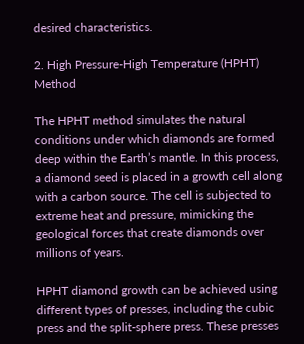desired characteristics.

2. High Pressure-High Temperature (HPHT) Method

The HPHT method simulates the natural conditions under which diamonds are formed deep within the Earth’s mantle. In this process, a diamond seed is placed in a growth cell along with a carbon source. The cell is subjected to extreme heat and pressure, mimicking the geological forces that create diamonds over millions of years.

HPHT diamond growth can be achieved using different types of presses, including the cubic press and the split-sphere press. These presses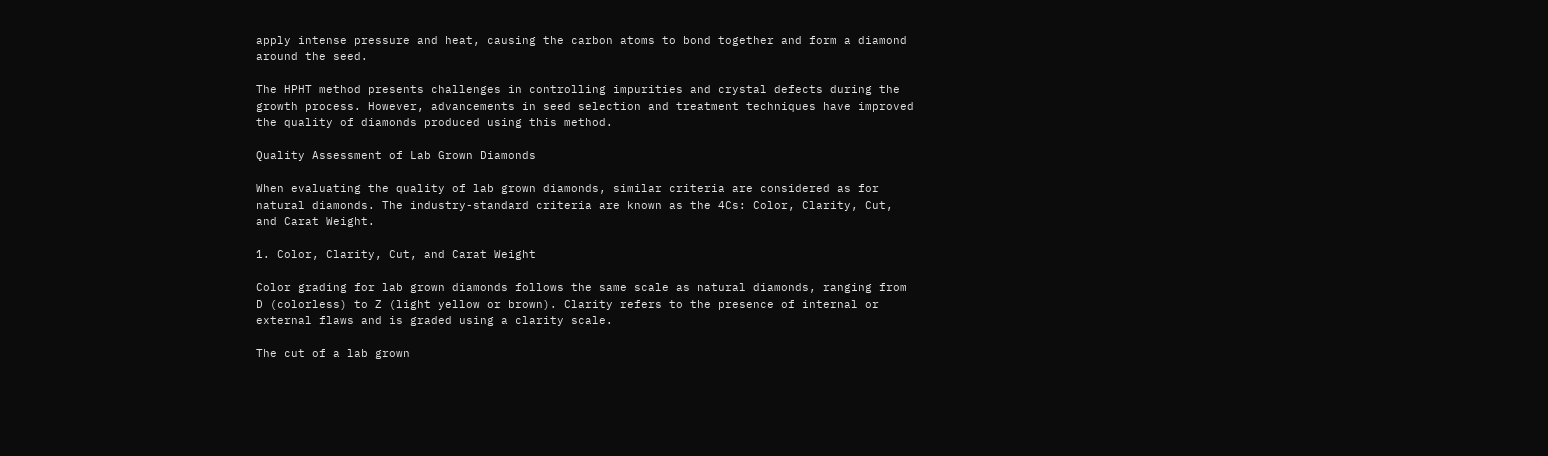apply intense pressure and heat, causing the carbon atoms to bond together and form a diamond around the seed.

The HPHT method presents challenges in controlling impurities and crystal defects during the growth process. However, advancements in seed selection and treatment techniques have improved the quality of diamonds produced using this method.

Quality Assessment of Lab Grown Diamonds

When evaluating the quality of lab grown diamonds, similar criteria are considered as for natural diamonds. The industry-standard criteria are known as the 4Cs: Color, Clarity, Cut, and Carat Weight.

1. Color, Clarity, Cut, and Carat Weight

Color grading for lab grown diamonds follows the same scale as natural diamonds, ranging from D (colorless) to Z (light yellow or brown). Clarity refers to the presence of internal or external flaws and is graded using a clarity scale.

The cut of a lab grown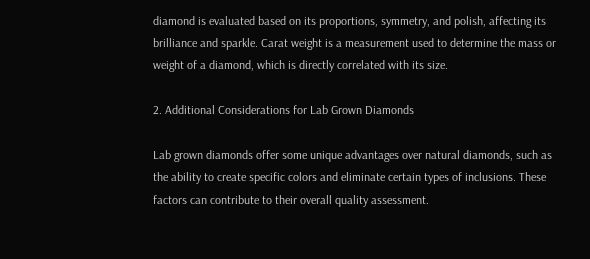diamond is evaluated based on its proportions, symmetry, and polish, affecting its brilliance and sparkle. Carat weight is a measurement used to determine the mass or weight of a diamond, which is directly correlated with its size.

2. Additional Considerations for Lab Grown Diamonds

Lab grown diamonds offer some unique advantages over natural diamonds, such as the ability to create specific colors and eliminate certain types of inclusions. These factors can contribute to their overall quality assessment.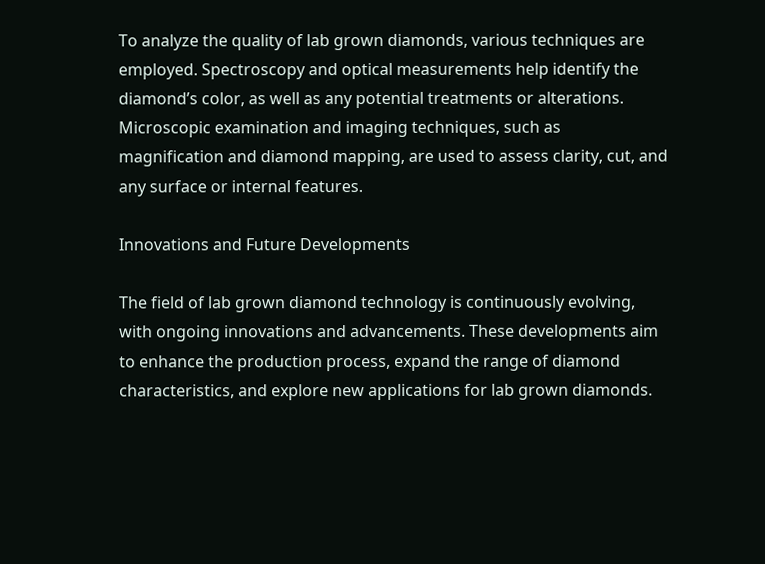To analyze the quality of lab grown diamonds, various techniques are employed. Spectroscopy and optical measurements help identify the diamond’s color, as well as any potential treatments or alterations. Microscopic examination and imaging techniques, such as magnification and diamond mapping, are used to assess clarity, cut, and any surface or internal features.

Innovations and Future Developments

The field of lab grown diamond technology is continuously evolving, with ongoing innovations and advancements. These developments aim to enhance the production process, expand the range of diamond characteristics, and explore new applications for lab grown diamonds.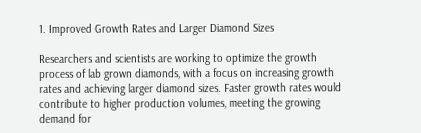1. Improved Growth Rates and Larger Diamond Sizes

Researchers and scientists are working to optimize the growth process of lab grown diamonds, with a focus on increasing growth rates and achieving larger diamond sizes. Faster growth rates would contribute to higher production volumes, meeting the growing demand for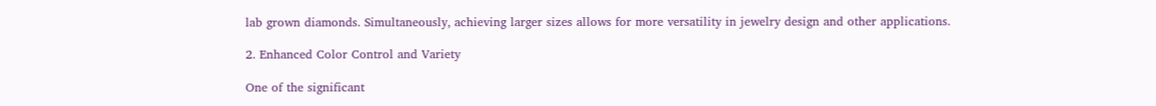lab grown diamonds. Simultaneously, achieving larger sizes allows for more versatility in jewelry design and other applications.

2. Enhanced Color Control and Variety

One of the significant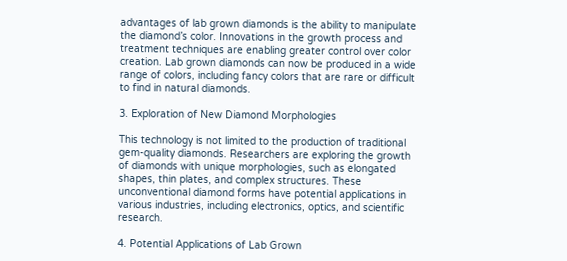advantages of lab grown diamonds is the ability to manipulate the diamond’s color. Innovations in the growth process and treatment techniques are enabling greater control over color creation. Lab grown diamonds can now be produced in a wide range of colors, including fancy colors that are rare or difficult to find in natural diamonds.

3. Exploration of New Diamond Morphologies

This technology is not limited to the production of traditional gem-quality diamonds. Researchers are exploring the growth of diamonds with unique morphologies, such as elongated shapes, thin plates, and complex structures. These unconventional diamond forms have potential applications in various industries, including electronics, optics, and scientific research.

4. Potential Applications of Lab Grown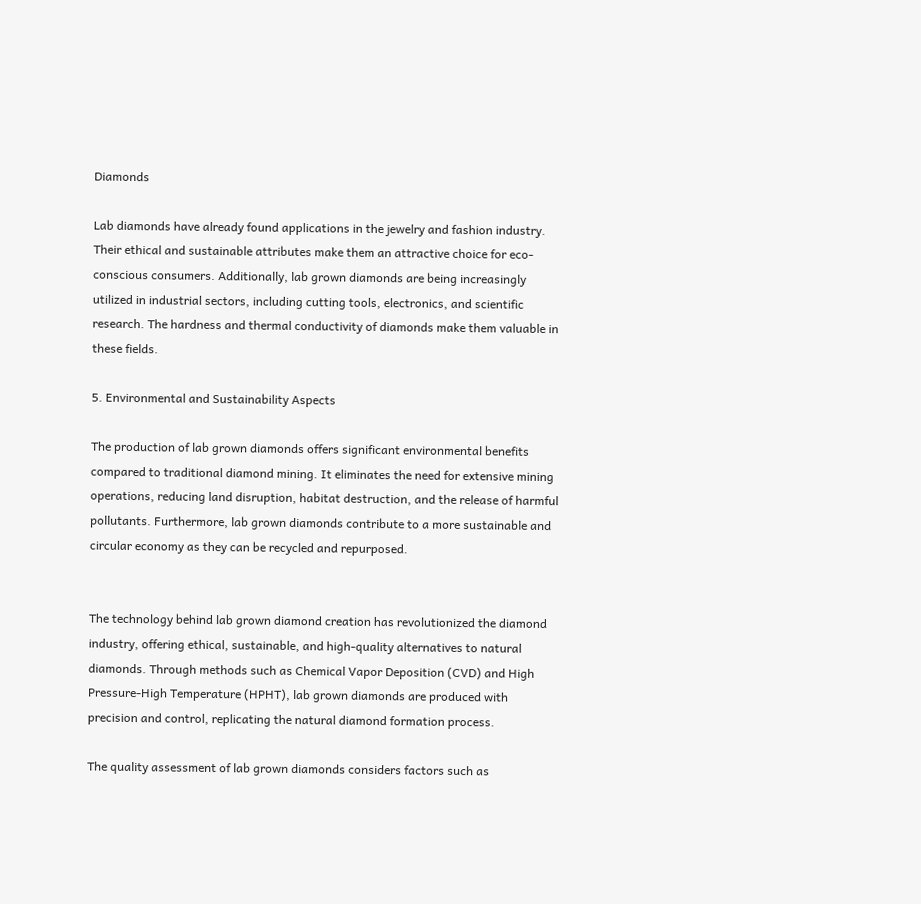Diamonds

Lab diamonds have already found applications in the jewelry and fashion industry. Their ethical and sustainable attributes make them an attractive choice for eco-conscious consumers. Additionally, lab grown diamonds are being increasingly utilized in industrial sectors, including cutting tools, electronics, and scientific research. The hardness and thermal conductivity of diamonds make them valuable in these fields.

5. Environmental and Sustainability Aspects

The production of lab grown diamonds offers significant environmental benefits compared to traditional diamond mining. It eliminates the need for extensive mining operations, reducing land disruption, habitat destruction, and the release of harmful pollutants. Furthermore, lab grown diamonds contribute to a more sustainable and circular economy as they can be recycled and repurposed.


The technology behind lab grown diamond creation has revolutionized the diamond industry, offering ethical, sustainable, and high-quality alternatives to natural diamonds. Through methods such as Chemical Vapor Deposition (CVD) and High Pressure-High Temperature (HPHT), lab grown diamonds are produced with precision and control, replicating the natural diamond formation process.

The quality assessment of lab grown diamonds considers factors such as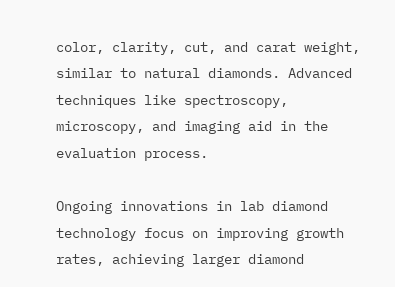color, clarity, cut, and carat weight, similar to natural diamonds. Advanced techniques like spectroscopy, microscopy, and imaging aid in the evaluation process.

Ongoing innovations in lab diamond technology focus on improving growth rates, achieving larger diamond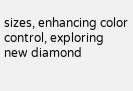sizes, enhancing color control, exploring new diamond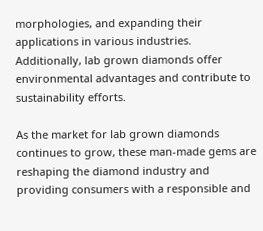morphologies, and expanding their applications in various industries. Additionally, lab grown diamonds offer environmental advantages and contribute to sustainability efforts.

As the market for lab grown diamonds continues to grow, these man-made gems are reshaping the diamond industry and providing consumers with a responsible and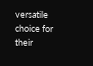versatile choice for their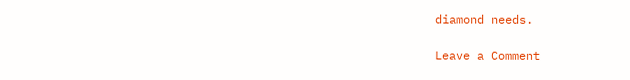diamond needs.

Leave a Comment